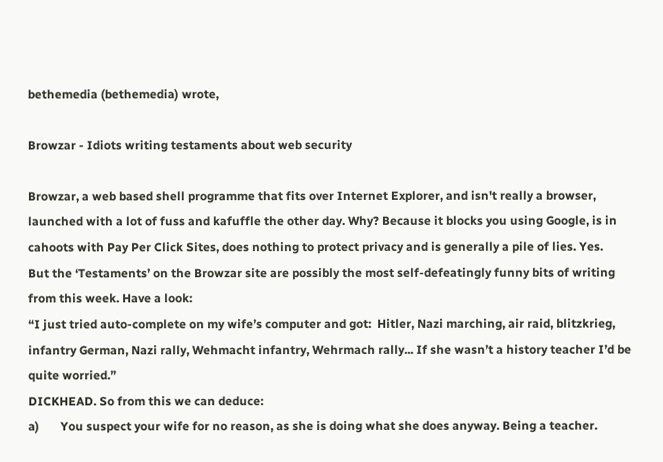bethemedia (bethemedia) wrote,

Browzar - Idiots writing testaments about web security

Browzar, a web based shell programme that fits over Internet Explorer, and isn't really a browser, launched with a lot of fuss and kafuffle the other day. Why? Because it blocks you using Google, is in cahoots with Pay Per Click Sites, does nothing to protect privacy and is generally a pile of lies. Yes.
But the ‘Testaments’ on the Browzar site are possibly the most self-defeatingly funny bits of writing from this week. Have a look:
“I just tried auto-complete on my wife’s computer and got:  Hitler, Nazi marching, air raid, blitzkrieg, infantry German, Nazi rally, Wehmacht infantry, Wehrmach rally... If she wasn’t a history teacher I’d be quite worried.”
DICKHEAD. So from this we can deduce:
a)       You suspect your wife for no reason, as she is doing what she does anyway. Being a teacher.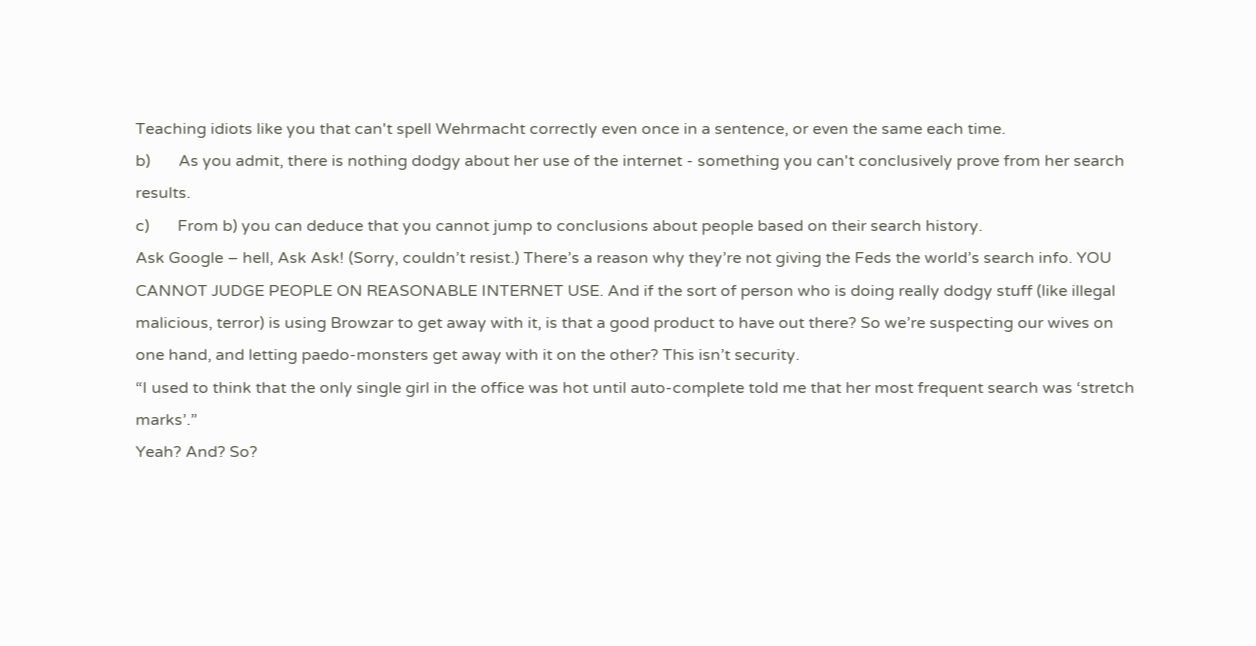Teaching idiots like you that can't spell Wehrmacht correctly even once in a sentence, or even the same each time.
b)       As you admit, there is nothing dodgy about her use of the internet - something you can't conclusively prove from her search results.
c)       From b) you can deduce that you cannot jump to conclusions about people based on their search history.
Ask Google – hell, Ask Ask! (Sorry, couldn’t resist.) There’s a reason why they’re not giving the Feds the world’s search info. YOU CANNOT JUDGE PEOPLE ON REASONABLE INTERNET USE. And if the sort of person who is doing really dodgy stuff (like illegal malicious, terror) is using Browzar to get away with it, is that a good product to have out there? So we’re suspecting our wives on one hand, and letting paedo-monsters get away with it on the other? This isn’t security.
“I used to think that the only single girl in the office was hot until auto-complete told me that her most frequent search was ‘stretch marks’.”
Yeah? And? So?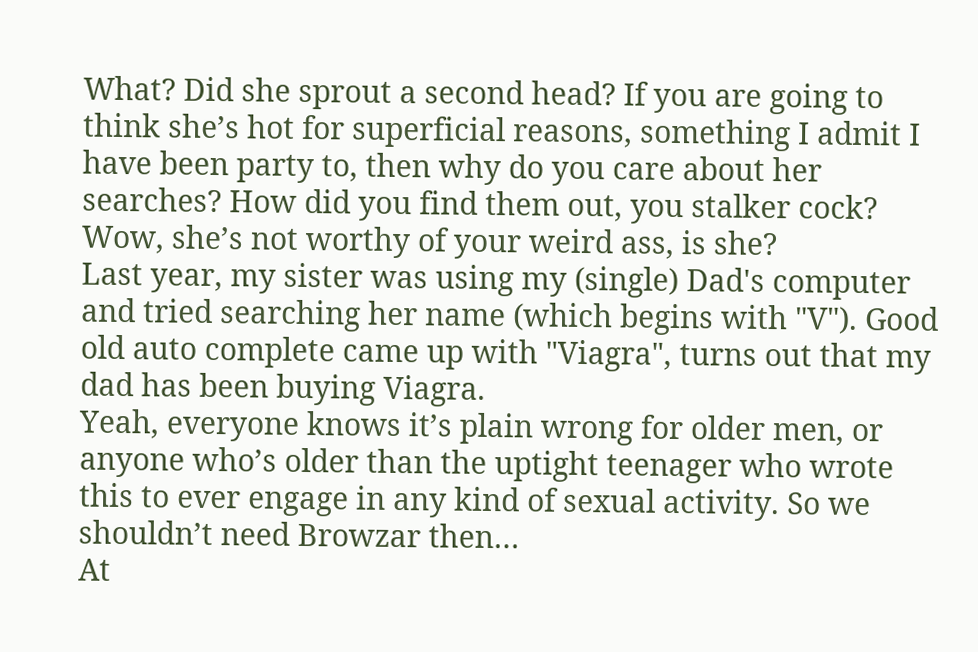What? Did she sprout a second head? If you are going to think she’s hot for superficial reasons, something I admit I have been party to, then why do you care about her searches? How did you find them out, you stalker cock? Wow, she’s not worthy of your weird ass, is she?
Last year, my sister was using my (single) Dad's computer and tried searching her name (which begins with "V"). Good old auto complete came up with "Viagra", turns out that my dad has been buying Viagra.
Yeah, everyone knows it’s plain wrong for older men, or anyone who’s older than the uptight teenager who wrote this to ever engage in any kind of sexual activity. So we shouldn’t need Browzar then…
At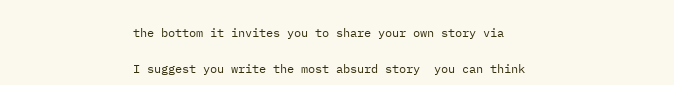the bottom it invites you to share your own story via

I suggest you write the most absurd story  you can think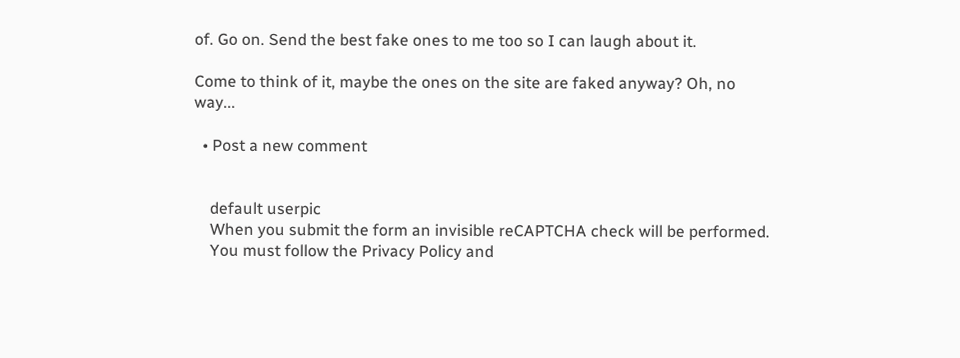of. Go on. Send the best fake ones to me too so I can laugh about it.

Come to think of it, maybe the ones on the site are faked anyway? Oh, no way...

  • Post a new comment


    default userpic
    When you submit the form an invisible reCAPTCHA check will be performed.
    You must follow the Privacy Policy and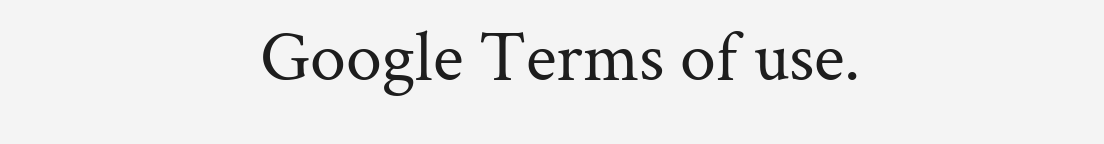Google Terms of use.